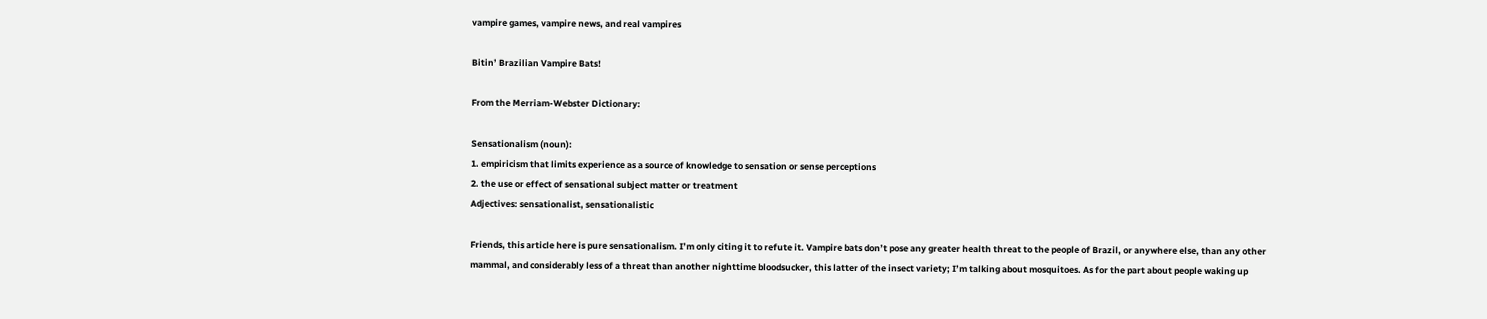vampire games, vampire news, and real vampires

Bitin’ Brazilian Vampire Bats!

From the Merriam-Webster Dictionary:

Sensationalism (noun):
1. empiricism that limits experience as a source of knowledge to sensation or sense perceptions
2. the use or effect of sensational subject matter or treatment
Adjectives: sensationalist, sensationalistic

Friends, this article here is pure sensationalism. I’m only citing it to refute it. Vampire bats don’t pose any greater health threat to the people of Brazil, or anywhere else, than any other mammal, and considerably less of a threat than another nighttime bloodsucker, this latter of the insect variety; I’m talking about mosquitoes. As for the part about people waking up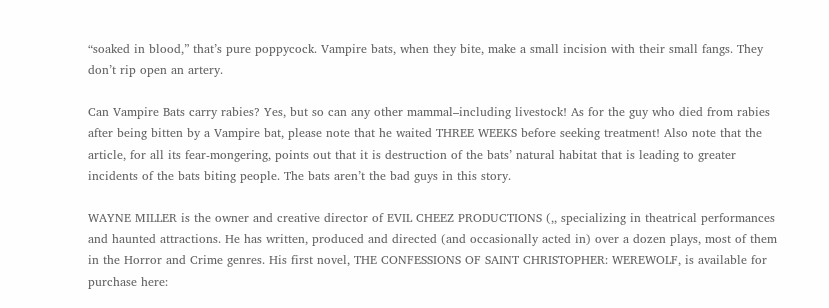“soaked in blood,” that’s pure poppycock. Vampire bats, when they bite, make a small incision with their small fangs. They don’t rip open an artery.

Can Vampire Bats carry rabies? Yes, but so can any other mammal–including livestock! As for the guy who died from rabies after being bitten by a Vampire bat, please note that he waited THREE WEEKS before seeking treatment! Also note that the article, for all its fear-mongering, points out that it is destruction of the bats’ natural habitat that is leading to greater incidents of the bats biting people. The bats aren’t the bad guys in this story.

WAYNE MILLER is the owner and creative director of EVIL CHEEZ PRODUCTIONS (,, specializing in theatrical performances and haunted attractions. He has written, produced and directed (and occasionally acted in) over a dozen plays, most of them in the Horror and Crime genres. His first novel, THE CONFESSIONS OF SAINT CHRISTOPHER: WEREWOLF, is available for purchase here: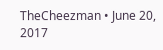TheCheezman • June 20, 2017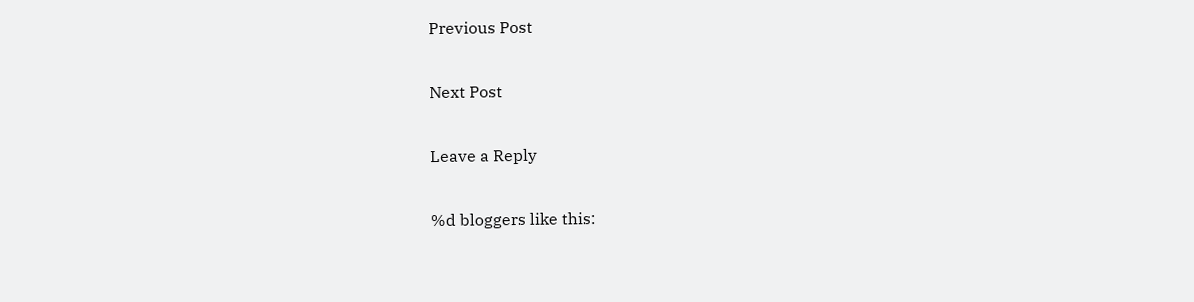Previous Post

Next Post

Leave a Reply

%d bloggers like this: